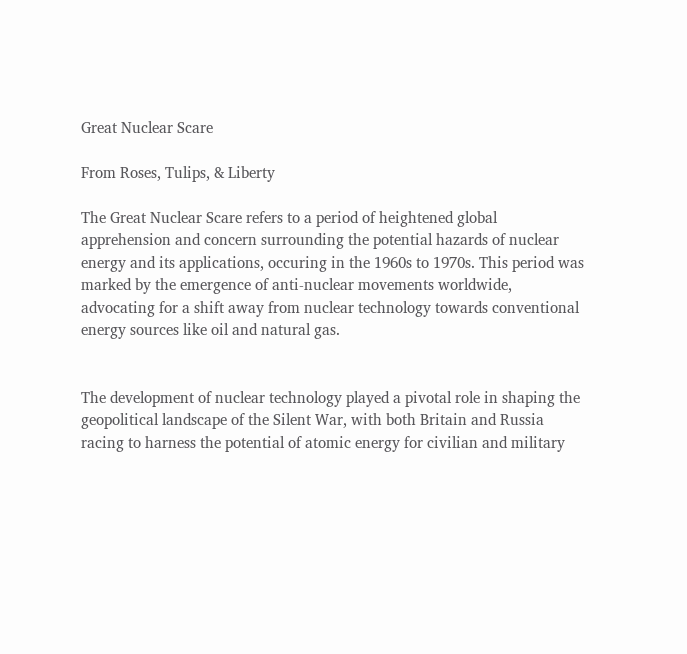Great Nuclear Scare

From Roses, Tulips, & Liberty

The Great Nuclear Scare refers to a period of heightened global apprehension and concern surrounding the potential hazards of nuclear energy and its applications, occuring in the 1960s to 1970s. This period was marked by the emergence of anti-nuclear movements worldwide, advocating for a shift away from nuclear technology towards conventional energy sources like oil and natural gas.


The development of nuclear technology played a pivotal role in shaping the geopolitical landscape of the Silent War, with both Britain and Russia racing to harness the potential of atomic energy for civilian and military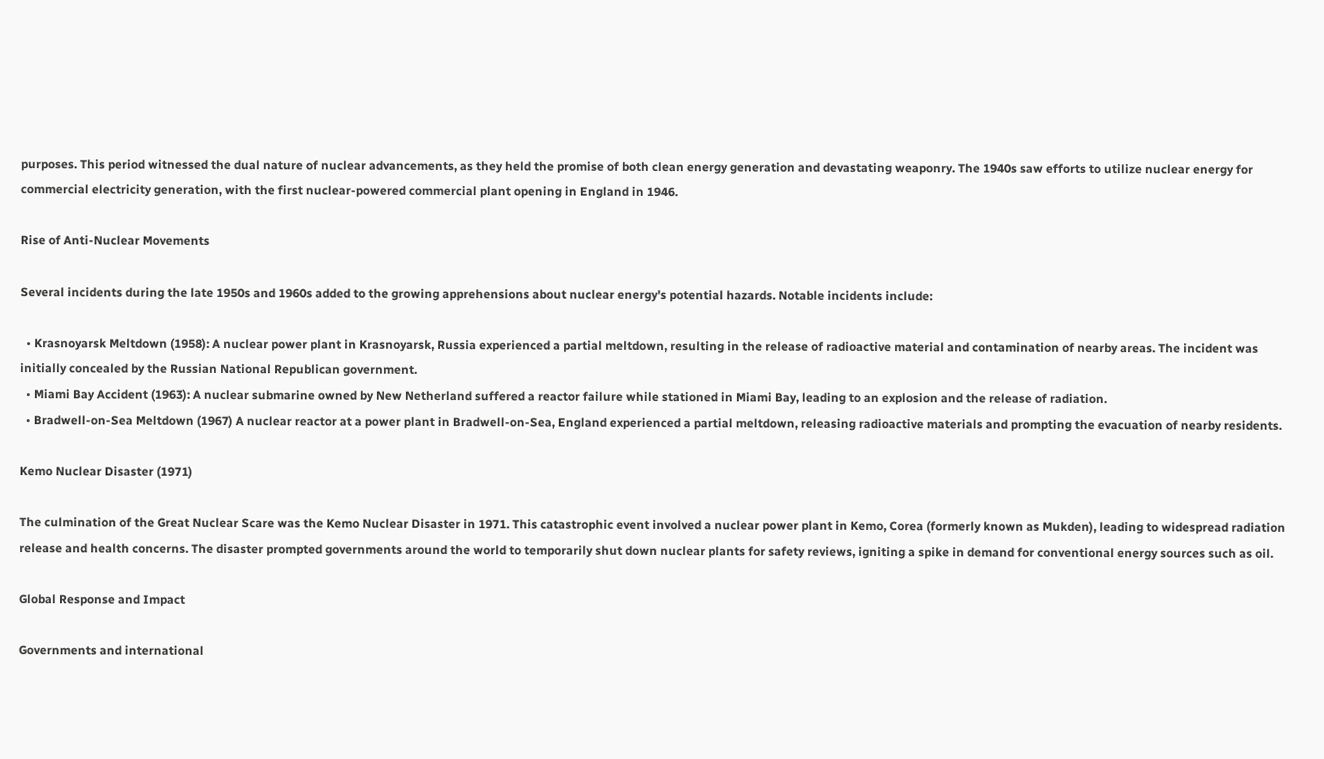purposes. This period witnessed the dual nature of nuclear advancements, as they held the promise of both clean energy generation and devastating weaponry. The 1940s saw efforts to utilize nuclear energy for commercial electricity generation, with the first nuclear-powered commercial plant opening in England in 1946.

Rise of Anti-Nuclear Movements

Several incidents during the late 1950s and 1960s added to the growing apprehensions about nuclear energy's potential hazards. Notable incidents include:

  • Krasnoyarsk Meltdown (1958): A nuclear power plant in Krasnoyarsk, Russia experienced a partial meltdown, resulting in the release of radioactive material and contamination of nearby areas. The incident was initially concealed by the Russian National Republican government.
  • Miami Bay Accident (1963): A nuclear submarine owned by New Netherland suffered a reactor failure while stationed in Miami Bay, leading to an explosion and the release of radiation.
  • Bradwell-on-Sea Meltdown (1967) A nuclear reactor at a power plant in Bradwell-on-Sea, England experienced a partial meltdown, releasing radioactive materials and prompting the evacuation of nearby residents.

Kemo Nuclear Disaster (1971)

The culmination of the Great Nuclear Scare was the Kemo Nuclear Disaster in 1971. This catastrophic event involved a nuclear power plant in Kemo, Corea (formerly known as Mukden), leading to widespread radiation release and health concerns. The disaster prompted governments around the world to temporarily shut down nuclear plants for safety reviews, igniting a spike in demand for conventional energy sources such as oil.

Global Response and Impact

Governments and international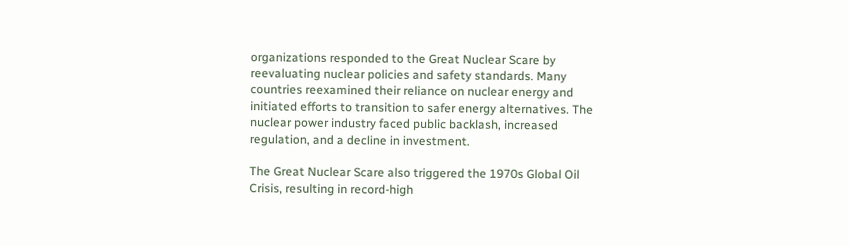organizations responded to the Great Nuclear Scare by reevaluating nuclear policies and safety standards. Many countries reexamined their reliance on nuclear energy and initiated efforts to transition to safer energy alternatives. The nuclear power industry faced public backlash, increased regulation, and a decline in investment.

The Great Nuclear Scare also triggered the 1970s Global Oil Crisis, resulting in record-high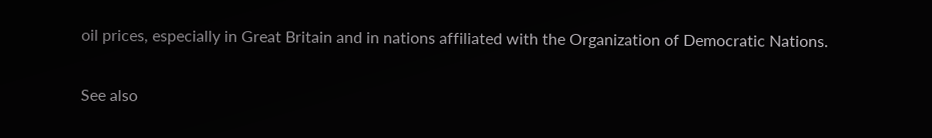oil prices, especially in Great Britain and in nations affiliated with the Organization of Democratic Nations.

See also